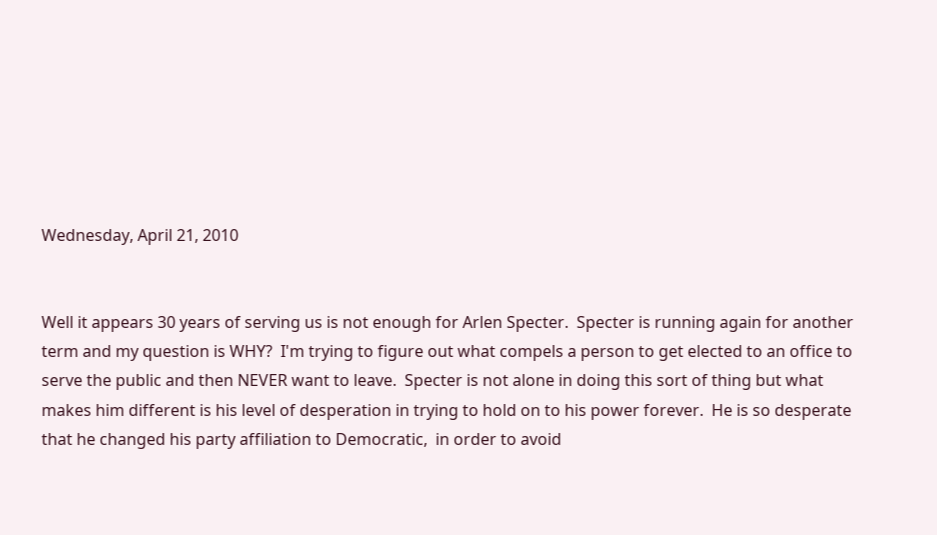Wednesday, April 21, 2010


Well it appears 30 years of serving us is not enough for Arlen Specter.  Specter is running again for another term and my question is WHY?  I'm trying to figure out what compels a person to get elected to an office to serve the public and then NEVER want to leave.  Specter is not alone in doing this sort of thing but what makes him different is his level of desperation in trying to hold on to his power forever.  He is so desperate that he changed his party affiliation to Democratic,  in order to avoid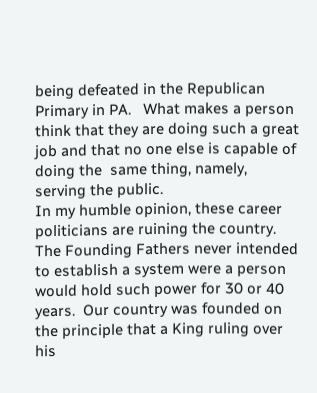being defeated in the Republican Primary in PA.   What makes a person think that they are doing such a great job and that no one else is capable of doing the  same thing, namely, serving the public.
In my humble opinion, these career politicians are ruining the country.  The Founding Fathers never intended to establish a system were a person would hold such power for 30 or 40 years.  Our country was founded on the principle that a King ruling over his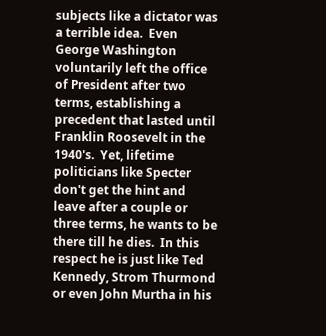subjects like a dictator was a terrible idea.  Even George Washington voluntarily left the office of President after two terms, establishing a precedent that lasted until Franklin Roosevelt in the 1940's.  Yet, lifetime politicians like Specter don't get the hint and leave after a couple or three terms, he wants to be there till he dies.  In this respect he is just like Ted Kennedy, Strom Thurmond or even John Murtha in his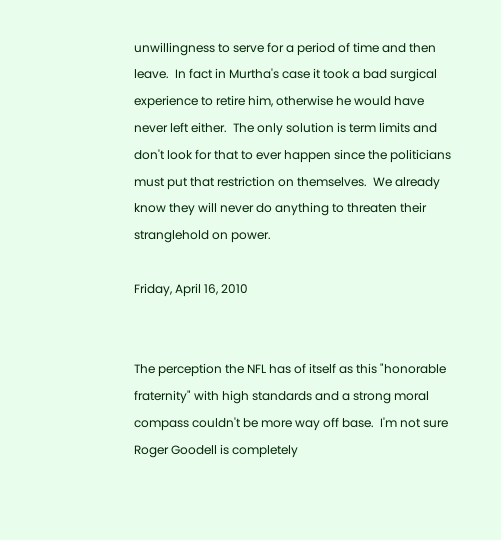unwillingness to serve for a period of time and then leave.  In fact in Murtha's case it took a bad surgical experience to retire him, otherwise he would have never left either.  The only solution is term limits and don't look for that to ever happen since the politicians must put that restriction on themselves.  We already know they will never do anything to threaten their stranglehold on power.

Friday, April 16, 2010


The perception the NFL has of itself as this "honorable fraternity" with high standards and a strong moral compass couldn't be more way off base.  I'm not sure Roger Goodell is completely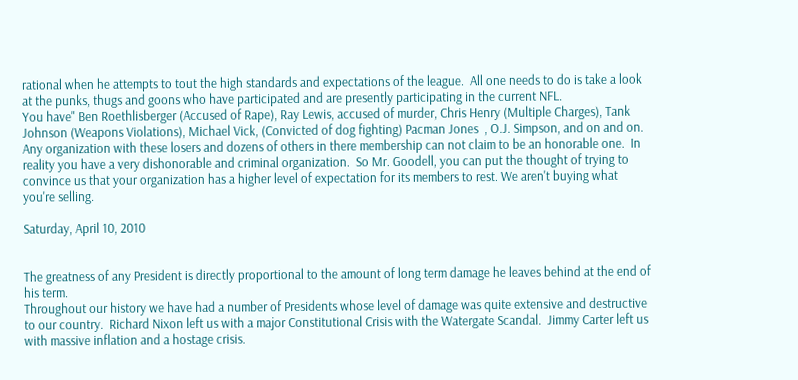rational when he attempts to tout the high standards and expectations of the league.  All one needs to do is take a look  at the punks, thugs and goons who have participated and are presently participating in the current NFL.
You have" Ben Roethlisberger (Accused of Rape), Ray Lewis, accused of murder, Chris Henry (Multiple Charges), Tank Johnson (Weapons Violations), Michael Vick, (Convicted of dog fighting) Pacman Jones  , O.J. Simpson, and on and on.
Any organization with these losers and dozens of others in there membership can not claim to be an honorable one.  In reality you have a very dishonorable and criminal organization.  So Mr. Goodell, you can put the thought of trying to convince us that your organization has a higher level of expectation for its members to rest. We aren't buying what you're selling.

Saturday, April 10, 2010


The greatness of any President is directly proportional to the amount of long term damage he leaves behind at the end of his term.
Throughout our history we have had a number of Presidents whose level of damage was quite extensive and destructive to our country.  Richard Nixon left us with a major Constitutional Crisis with the Watergate Scandal.  Jimmy Carter left us with massive inflation and a hostage crisis.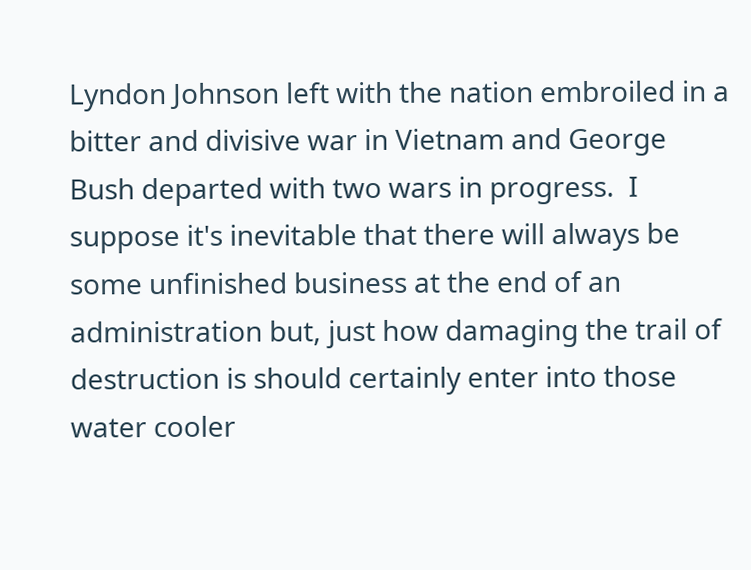Lyndon Johnson left with the nation embroiled in a bitter and divisive war in Vietnam and George Bush departed with two wars in progress.  I suppose it's inevitable that there will always be some unfinished business at the end of an administration but, just how damaging the trail of destruction is should certainly enter into those water cooler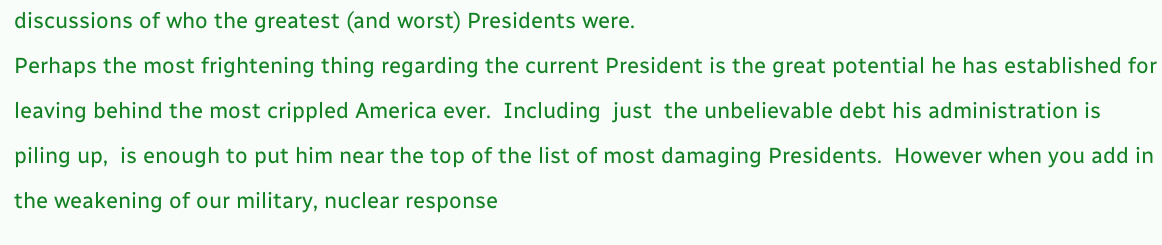discussions of who the greatest (and worst) Presidents were.
Perhaps the most frightening thing regarding the current President is the great potential he has established for leaving behind the most crippled America ever.  Including  just  the unbelievable debt his administration is piling up,  is enough to put him near the top of the list of most damaging Presidents.  However when you add in the weakening of our military, nuclear response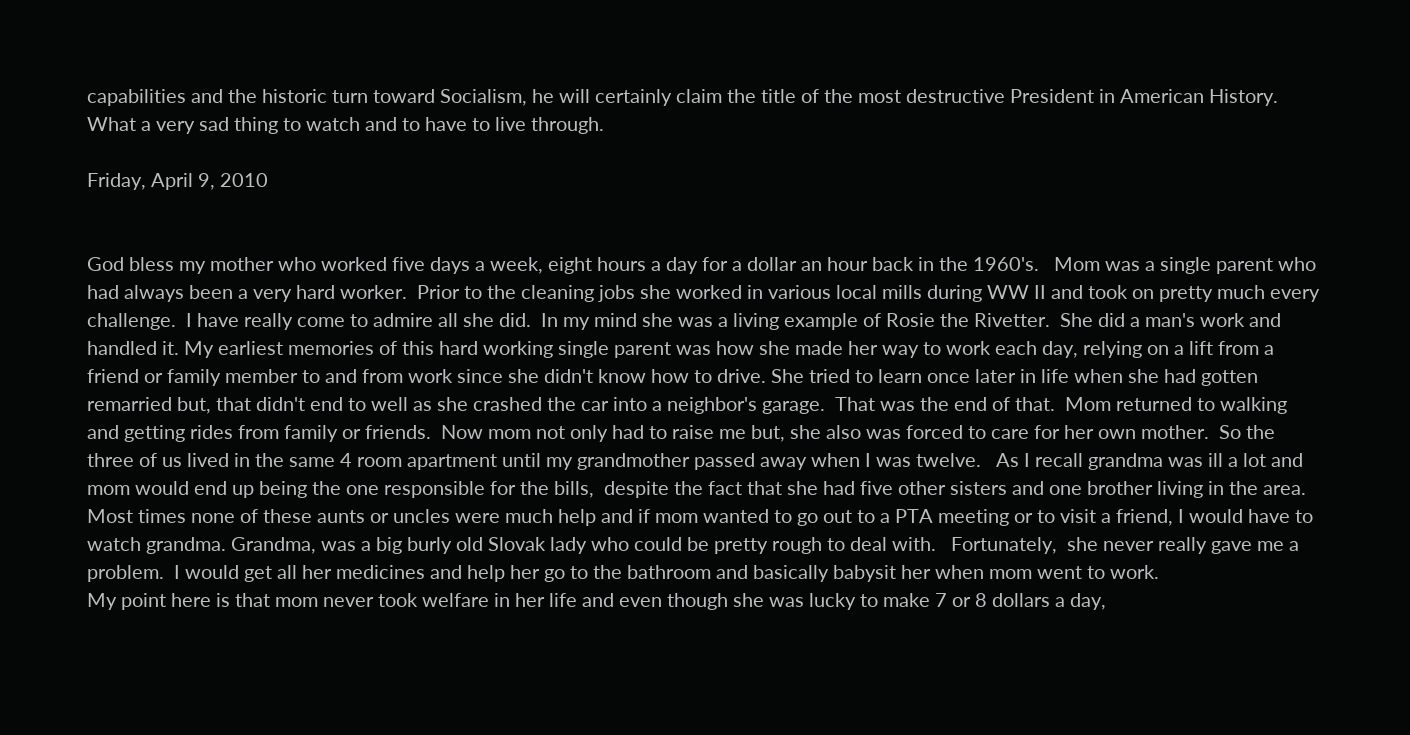capabilities and the historic turn toward Socialism, he will certainly claim the title of the most destructive President in American History.  What a very sad thing to watch and to have to live through.

Friday, April 9, 2010


God bless my mother who worked five days a week, eight hours a day for a dollar an hour back in the 1960's.   Mom was a single parent who had always been a very hard worker.  Prior to the cleaning jobs she worked in various local mills during WW II and took on pretty much every challenge.  I have really come to admire all she did.  In my mind she was a living example of Rosie the Rivetter.  She did a man's work and handled it. My earliest memories of this hard working single parent was how she made her way to work each day, relying on a lift from a friend or family member to and from work since she didn't know how to drive. She tried to learn once later in life when she had gotten remarried but, that didn't end to well as she crashed the car into a neighbor's garage.  That was the end of that.  Mom returned to walking and getting rides from family or friends.  Now mom not only had to raise me but, she also was forced to care for her own mother.  So the three of us lived in the same 4 room apartment until my grandmother passed away when I was twelve.   As I recall grandma was ill a lot and mom would end up being the one responsible for the bills,  despite the fact that she had five other sisters and one brother living in the area.  Most times none of these aunts or uncles were much help and if mom wanted to go out to a PTA meeting or to visit a friend, I would have to watch grandma. Grandma, was a big burly old Slovak lady who could be pretty rough to deal with.   Fortunately,  she never really gave me a problem.  I would get all her medicines and help her go to the bathroom and basically babysit her when mom went to work.
My point here is that mom never took welfare in her life and even though she was lucky to make 7 or 8 dollars a day,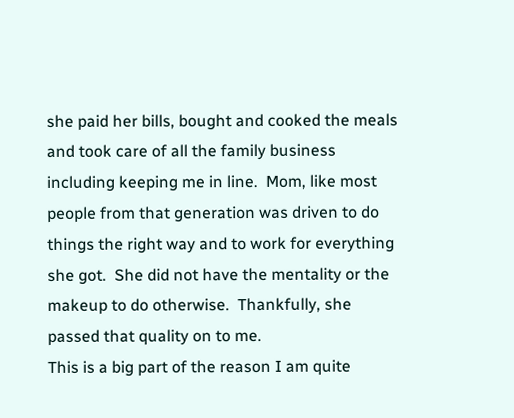she paid her bills, bought and cooked the meals and took care of all the family business including keeping me in line.  Mom, like most people from that generation was driven to do things the right way and to work for everything she got.  She did not have the mentality or the makeup to do otherwise.  Thankfully, she passed that quality on to me.
This is a big part of the reason I am quite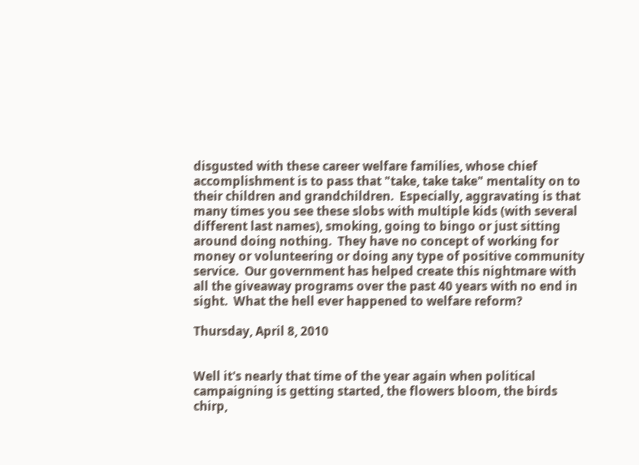disgusted with these career welfare families, whose chief accomplishment is to pass that "take, take take" mentality on to their children and grandchildren.  Especially, aggravating is that many times you see these slobs with multiple kids (with several different last names), smoking, going to bingo or just sitting around doing nothing.  They have no concept of working for money or volunteering or doing any type of positive community service.  Our government has helped create this nightmare with all the giveaway programs over the past 40 years with no end in sight.  What the hell ever happened to welfare reform?

Thursday, April 8, 2010


Well it's nearly that time of the year again when political campaigning is getting started, the flowers bloom, the birds chirp,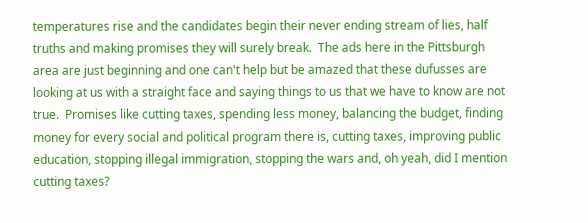temperatures rise and the candidates begin their never ending stream of lies, half truths and making promises they will surely break.  The ads here in the Pittsburgh area are just beginning and one can't help but be amazed that these dufusses are looking at us with a straight face and saying things to us that we have to know are not true.  Promises like cutting taxes, spending less money, balancing the budget, finding money for every social and political program there is, cutting taxes, improving public education, stopping illegal immigration, stopping the wars and, oh yeah, did I mention cutting taxes?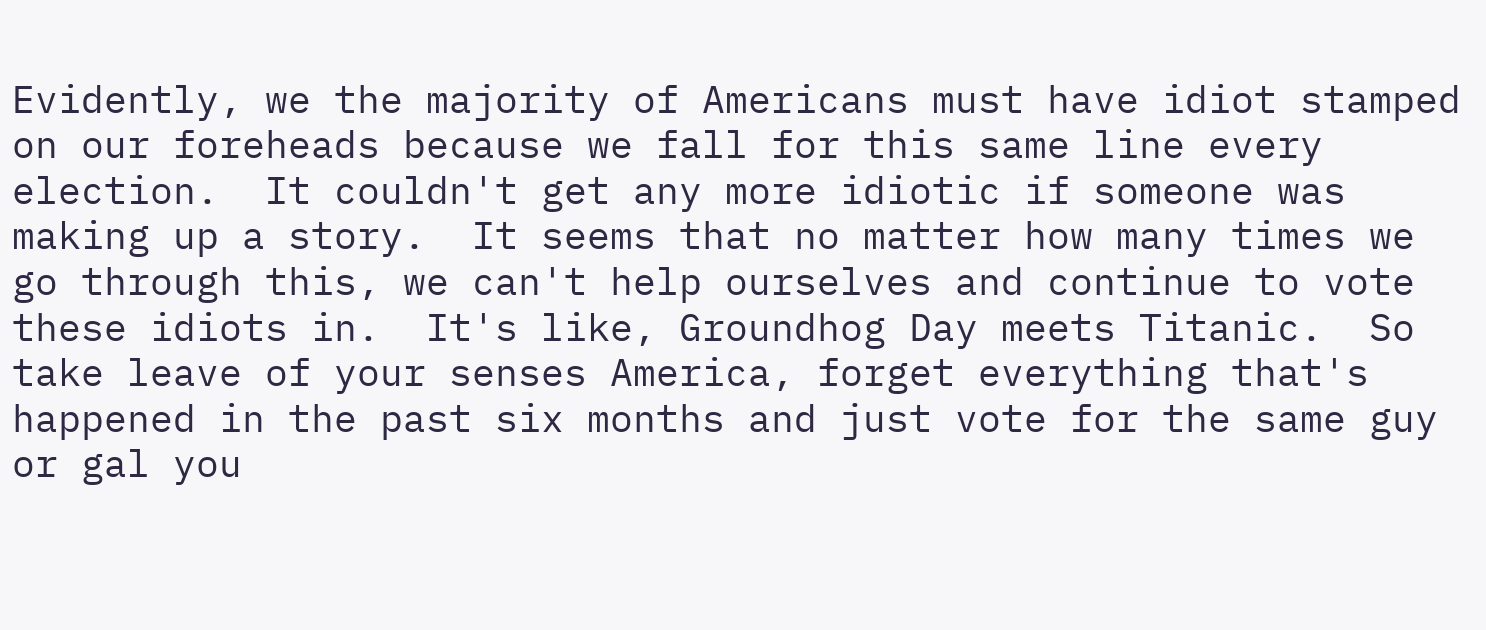Evidently, we the majority of Americans must have idiot stamped on our foreheads because we fall for this same line every election.  It couldn't get any more idiotic if someone was making up a story.  It seems that no matter how many times we go through this, we can't help ourselves and continue to vote these idiots in.  It's like, Groundhog Day meets Titanic.  So take leave of your senses America, forget everything that's happened in the past six months and just vote for the same guy or gal you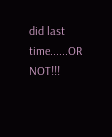did last time......OR NOT!!!